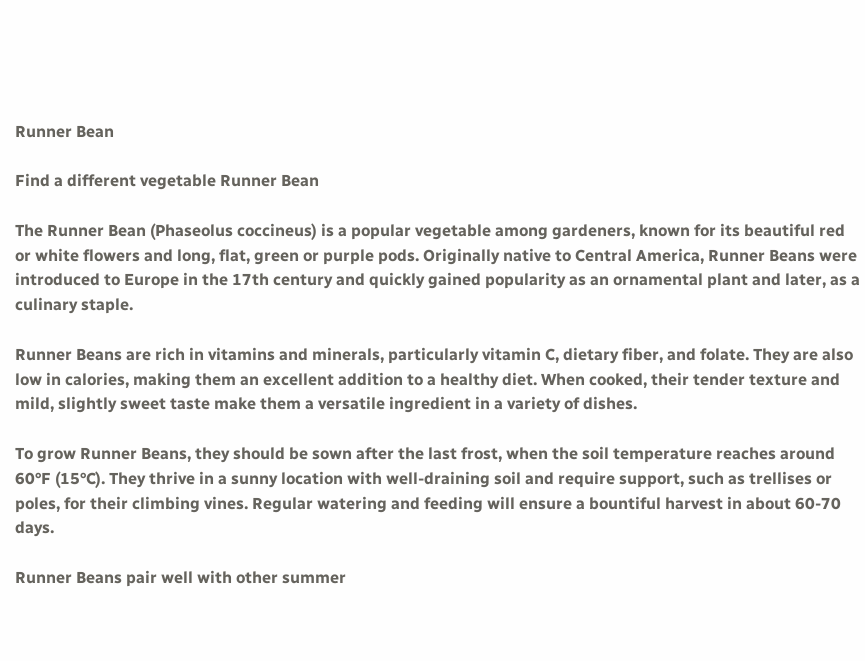Runner Bean

Find a different vegetable Runner Bean

The Runner Bean (Phaseolus coccineus) is a popular vegetable among gardeners, known for its beautiful red or white flowers and long, flat, green or purple pods. Originally native to Central America, Runner Beans were introduced to Europe in the 17th century and quickly gained popularity as an ornamental plant and later, as a culinary staple.

Runner Beans are rich in vitamins and minerals, particularly vitamin C, dietary fiber, and folate. They are also low in calories, making them an excellent addition to a healthy diet. When cooked, their tender texture and mild, slightly sweet taste make them a versatile ingredient in a variety of dishes.

To grow Runner Beans, they should be sown after the last frost, when the soil temperature reaches around 60°F (15°C). They thrive in a sunny location with well-draining soil and require support, such as trellises or poles, for their climbing vines. Regular watering and feeding will ensure a bountiful harvest in about 60-70 days.

Runner Beans pair well with other summer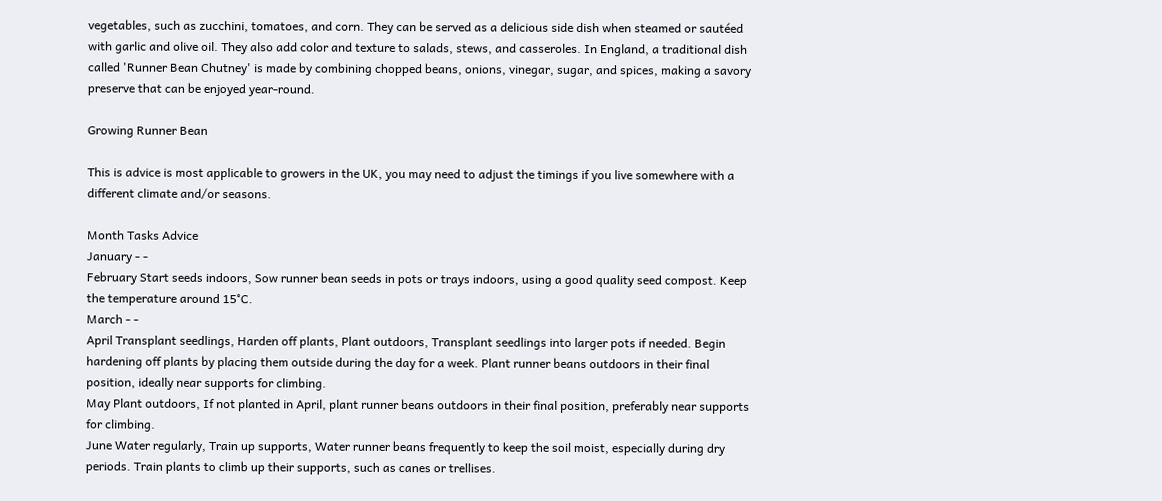vegetables, such as zucchini, tomatoes, and corn. They can be served as a delicious side dish when steamed or sautéed with garlic and olive oil. They also add color and texture to salads, stews, and casseroles. In England, a traditional dish called 'Runner Bean Chutney' is made by combining chopped beans, onions, vinegar, sugar, and spices, making a savory preserve that can be enjoyed year-round.

Growing Runner Bean

This is advice is most applicable to growers in the UK, you may need to adjust the timings if you live somewhere with a different climate and/or seasons.

Month Tasks Advice
January - -
February Start seeds indoors, Sow runner bean seeds in pots or trays indoors, using a good quality seed compost. Keep the temperature around 15°C.
March - -
April Transplant seedlings, Harden off plants, Plant outdoors, Transplant seedlings into larger pots if needed. Begin hardening off plants by placing them outside during the day for a week. Plant runner beans outdoors in their final position, ideally near supports for climbing.
May Plant outdoors, If not planted in April, plant runner beans outdoors in their final position, preferably near supports for climbing.
June Water regularly, Train up supports, Water runner beans frequently to keep the soil moist, especially during dry periods. Train plants to climb up their supports, such as canes or trellises.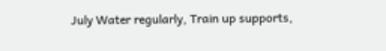July Water regularly, Train up supports,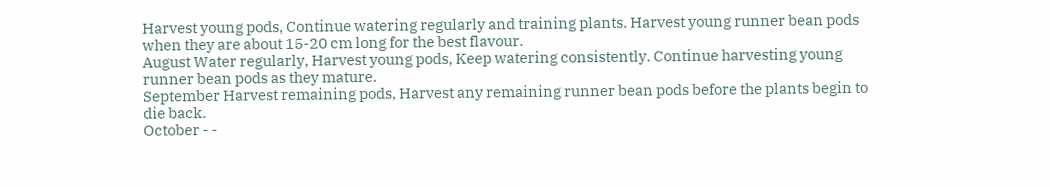Harvest young pods, Continue watering regularly and training plants. Harvest young runner bean pods when they are about 15-20 cm long for the best flavour.
August Water regularly, Harvest young pods, Keep watering consistently. Continue harvesting young runner bean pods as they mature.
September Harvest remaining pods, Harvest any remaining runner bean pods before the plants begin to die back.
October - -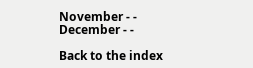November - -
December - -

Back to the index